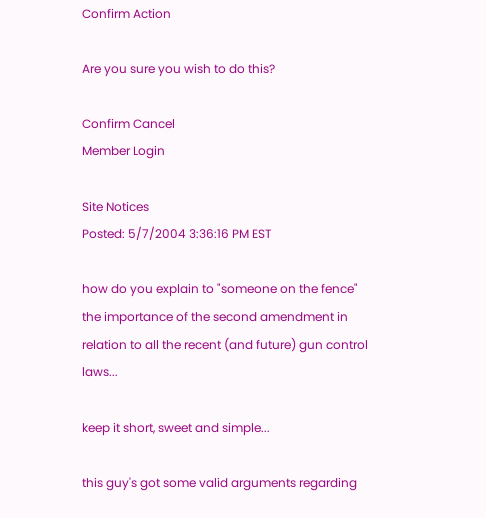Confirm Action

Are you sure you wish to do this?

Confirm Cancel
Member Login

Site Notices
Posted: 5/7/2004 3:36:16 PM EST

how do you explain to "someone on the fence" the importance of the second amendment in relation to all the recent (and future) gun control laws...

keep it short, sweet and simple...

this guy's got some valid arguments regarding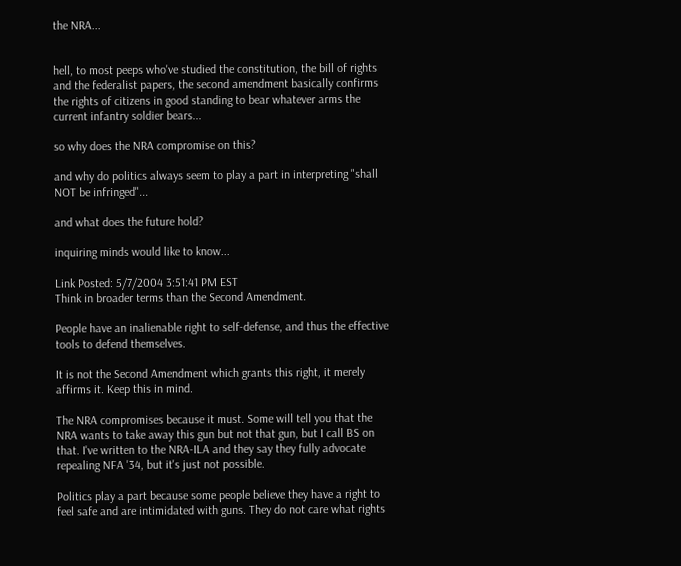the NRA...


hell, to most peeps who've studied the constitution, the bill of rights and the federalist papers, the second amendment basically confirms the rights of citizens in good standing to bear whatever arms the current infantry soldier bears...

so why does the NRA compromise on this?

and why do politics always seem to play a part in interpreting "shall NOT be infringed"...

and what does the future hold?

inquiring minds would like to know...

Link Posted: 5/7/2004 3:51:41 PM EST
Think in broader terms than the Second Amendment.

People have an inalienable right to self-defense, and thus the effective tools to defend themselves.

It is not the Second Amendment which grants this right, it merely affirms it. Keep this in mind.

The NRA compromises because it must. Some will tell you that the NRA wants to take away this gun but not that gun, but I call BS on that. I've written to the NRA-ILA and they say they fully advocate repealing NFA '34, but it's just not possible.

Politics play a part because some people believe they have a right to feel safe and are intimidated with guns. They do not care what rights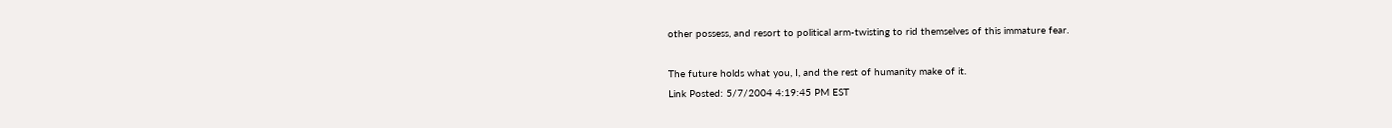other possess, and resort to political arm-twisting to rid themselves of this immature fear.

The future holds what you, I, and the rest of humanity make of it.
Link Posted: 5/7/2004 4:19:45 PM EST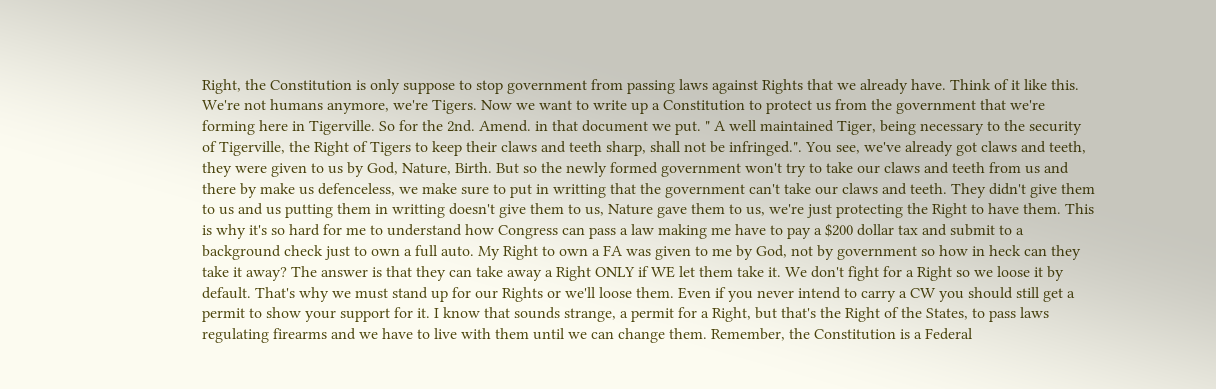Right, the Constitution is only suppose to stop government from passing laws against Rights that we already have. Think of it like this. We're not humans anymore, we're Tigers. Now we want to write up a Constitution to protect us from the government that we're forming here in Tigerville. So for the 2nd. Amend. in that document we put. " A well maintained Tiger, being necessary to the security of Tigerville, the Right of Tigers to keep their claws and teeth sharp, shall not be infringed.". You see, we've already got claws and teeth, they were given to us by God, Nature, Birth. But so the newly formed government won't try to take our claws and teeth from us and there by make us defenceless, we make sure to put in writting that the government can't take our claws and teeth. They didn't give them to us and us putting them in writting doesn't give them to us, Nature gave them to us, we're just protecting the Right to have them. This is why it's so hard for me to understand how Congress can pass a law making me have to pay a $200 dollar tax and submit to a background check just to own a full auto. My Right to own a FA was given to me by God, not by government so how in heck can they take it away? The answer is that they can take away a Right ONLY if WE let them take it. We don't fight for a Right so we loose it by default. That's why we must stand up for our Rights or we'll loose them. Even if you never intend to carry a CW you should still get a permit to show your support for it. I know that sounds strange, a permit for a Right, but that's the Right of the States, to pass laws regulating firearms and we have to live with them until we can change them. Remember, the Constitution is a Federal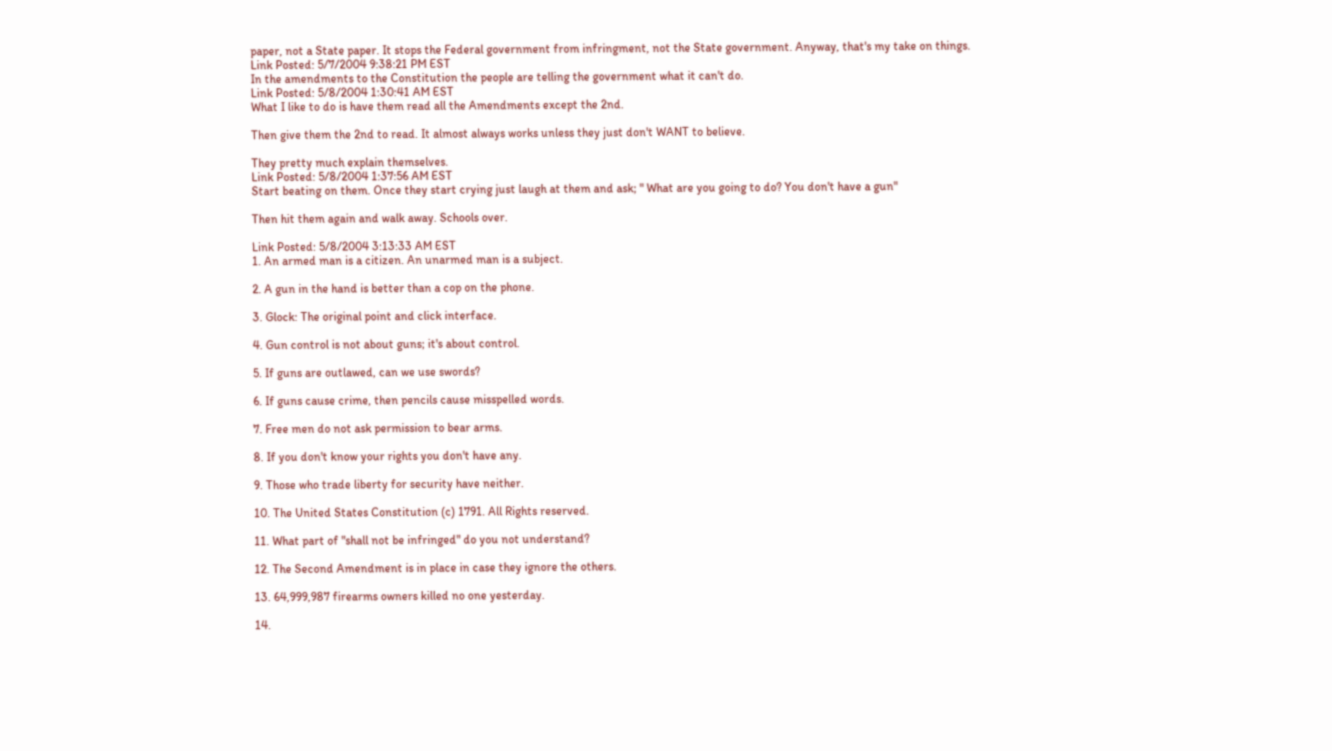paper, not a State paper. It stops the Federal government from infringment, not the State government. Anyway, that's my take on things.
Link Posted: 5/7/2004 9:38:21 PM EST
In the amendments to the Constitution the people are telling the government what it can't do.
Link Posted: 5/8/2004 1:30:41 AM EST
What I like to do is have them read all the Amendments except the 2nd.

Then give them the 2nd to read. It almost always works unless they just don't WANT to believe.

They pretty much explain themselves.
Link Posted: 5/8/2004 1:37:56 AM EST
Start beating on them. Once they start crying just laugh at them and ask; " What are you going to do? You don't have a gun"

Then hit them again and walk away. Schools over.

Link Posted: 5/8/2004 3:13:33 AM EST
1. An armed man is a citizen. An unarmed man is a subject.

2. A gun in the hand is better than a cop on the phone.

3. Glock: The original point and click interface.

4. Gun control is not about guns; it's about control.

5. If guns are outlawed, can we use swords?

6. If guns cause crime, then pencils cause misspelled words.

7. Free men do not ask permission to bear arms.

8. If you don't know your rights you don't have any.

9. Those who trade liberty for security have neither.

10. The United States Constitution (c) 1791. All Rights reserved.

11. What part of "shall not be infringed" do you not understand?

12. The Second Amendment is in place in case they ignore the others.

13. 64,999,987 firearms owners killed no one yesterday.

14.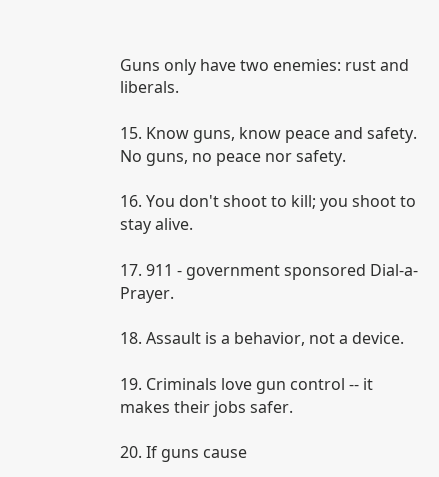Guns only have two enemies: rust and liberals.

15. Know guns, know peace and safety. No guns, no peace nor safety.

16. You don't shoot to kill; you shoot to stay alive.

17. 911 - government sponsored Dial-a-Prayer.

18. Assault is a behavior, not a device.

19. Criminals love gun control -- it makes their jobs safer.

20. If guns cause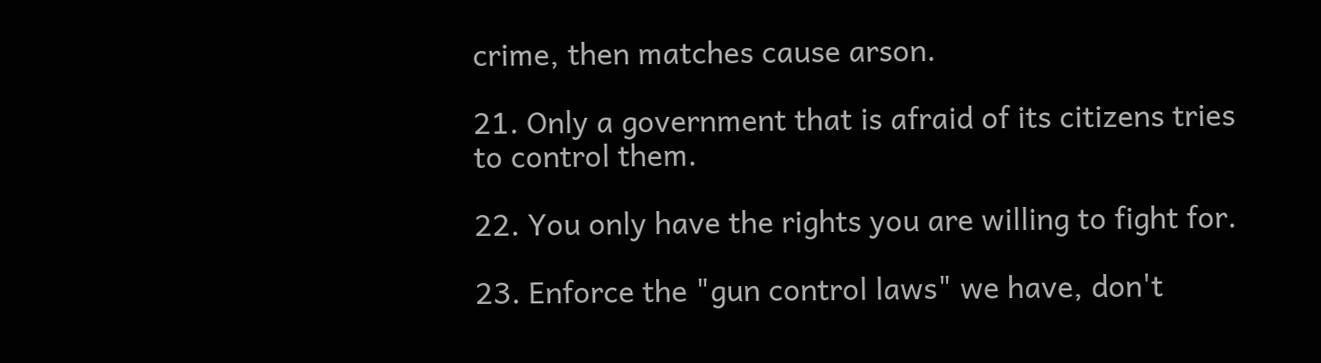crime, then matches cause arson.

21. Only a government that is afraid of its citizens tries to control them.

22. You only have the rights you are willing to fight for.

23. Enforce the "gun control laws" we have, don't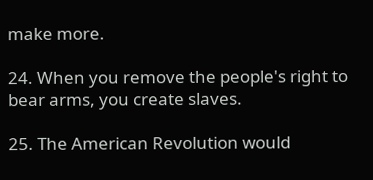make more.

24. When you remove the people's right to bear arms, you create slaves.

25. The American Revolution would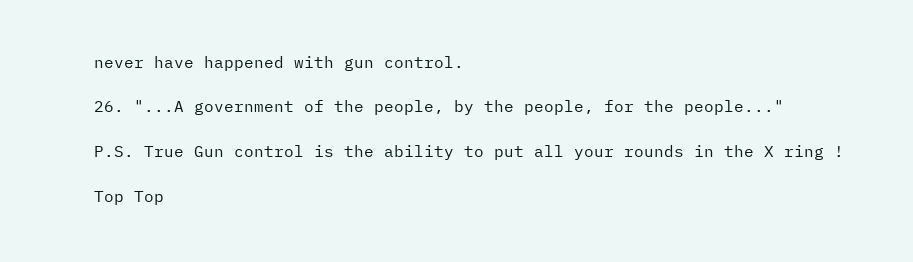never have happened with gun control.

26. "...A government of the people, by the people, for the people..."

P.S. True Gun control is the ability to put all your rounds in the X ring !

Top Top